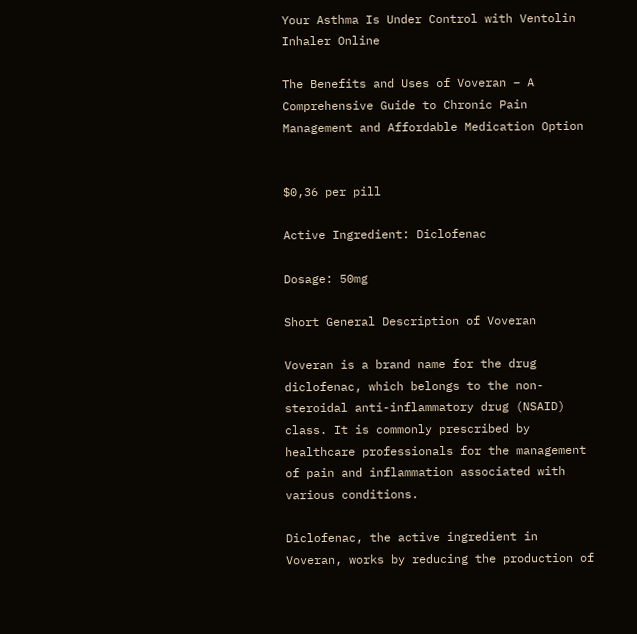Your Asthma Is Under Control with Ventolin Inhaler Online

The Benefits and Uses of Voveran – A Comprehensive Guide to Chronic Pain Management and Affordable Medication Option


$0,36 per pill

Active Ingredient: Diclofenac

Dosage: 50mg

Short General Description of Voveran

Voveran is a brand name for the drug diclofenac, which belongs to the non-steroidal anti-inflammatory drug (NSAID) class. It is commonly prescribed by healthcare professionals for the management of pain and inflammation associated with various conditions.

Diclofenac, the active ingredient in Voveran, works by reducing the production of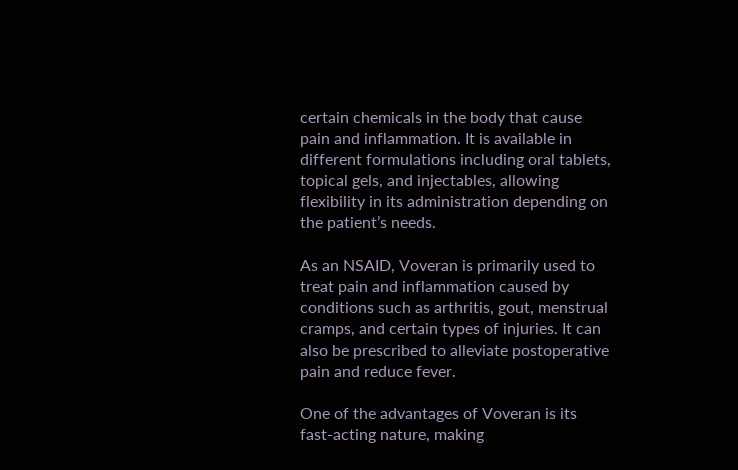certain chemicals in the body that cause pain and inflammation. It is available in different formulations including oral tablets, topical gels, and injectables, allowing flexibility in its administration depending on the patient’s needs.

As an NSAID, Voveran is primarily used to treat pain and inflammation caused by conditions such as arthritis, gout, menstrual cramps, and certain types of injuries. It can also be prescribed to alleviate postoperative pain and reduce fever.

One of the advantages of Voveran is its fast-acting nature, making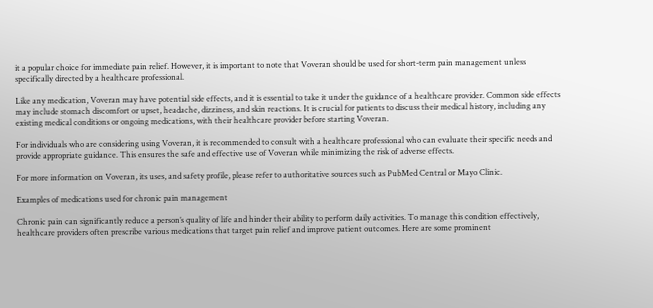it a popular choice for immediate pain relief. However, it is important to note that Voveran should be used for short-term pain management unless specifically directed by a healthcare professional.

Like any medication, Voveran may have potential side effects, and it is essential to take it under the guidance of a healthcare provider. Common side effects may include stomach discomfort or upset, headache, dizziness, and skin reactions. It is crucial for patients to discuss their medical history, including any existing medical conditions or ongoing medications, with their healthcare provider before starting Voveran.

For individuals who are considering using Voveran, it is recommended to consult with a healthcare professional who can evaluate their specific needs and provide appropriate guidance. This ensures the safe and effective use of Voveran while minimizing the risk of adverse effects.

For more information on Voveran, its uses, and safety profile, please refer to authoritative sources such as PubMed Central or Mayo Clinic.

Examples of medications used for chronic pain management

Chronic pain can significantly reduce a person’s quality of life and hinder their ability to perform daily activities. To manage this condition effectively, healthcare providers often prescribe various medications that target pain relief and improve patient outcomes. Here are some prominent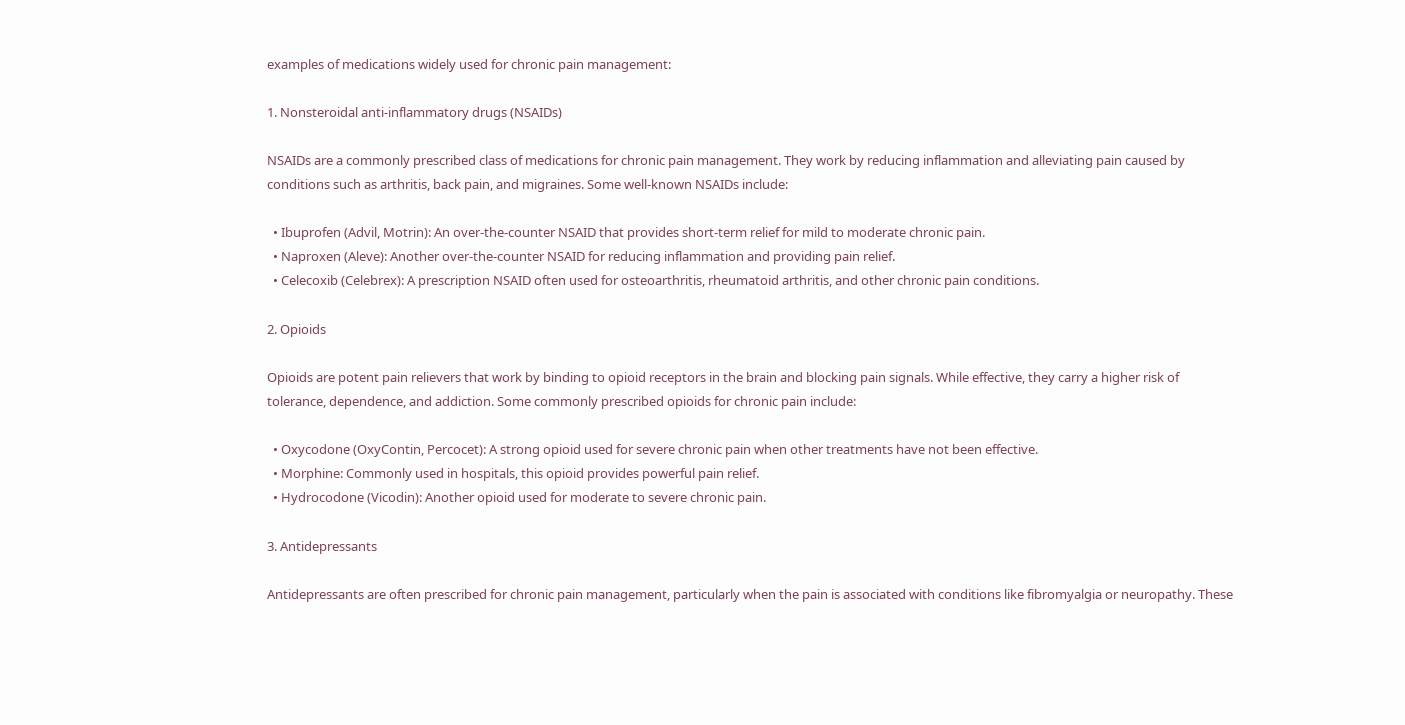examples of medications widely used for chronic pain management:

1. Nonsteroidal anti-inflammatory drugs (NSAIDs)

NSAIDs are a commonly prescribed class of medications for chronic pain management. They work by reducing inflammation and alleviating pain caused by conditions such as arthritis, back pain, and migraines. Some well-known NSAIDs include:

  • Ibuprofen (Advil, Motrin): An over-the-counter NSAID that provides short-term relief for mild to moderate chronic pain.
  • Naproxen (Aleve): Another over-the-counter NSAID for reducing inflammation and providing pain relief.
  • Celecoxib (Celebrex): A prescription NSAID often used for osteoarthritis, rheumatoid arthritis, and other chronic pain conditions.

2. Opioids

Opioids are potent pain relievers that work by binding to opioid receptors in the brain and blocking pain signals. While effective, they carry a higher risk of tolerance, dependence, and addiction. Some commonly prescribed opioids for chronic pain include:

  • Oxycodone (OxyContin, Percocet): A strong opioid used for severe chronic pain when other treatments have not been effective.
  • Morphine: Commonly used in hospitals, this opioid provides powerful pain relief.
  • Hydrocodone (Vicodin): Another opioid used for moderate to severe chronic pain.

3. Antidepressants

Antidepressants are often prescribed for chronic pain management, particularly when the pain is associated with conditions like fibromyalgia or neuropathy. These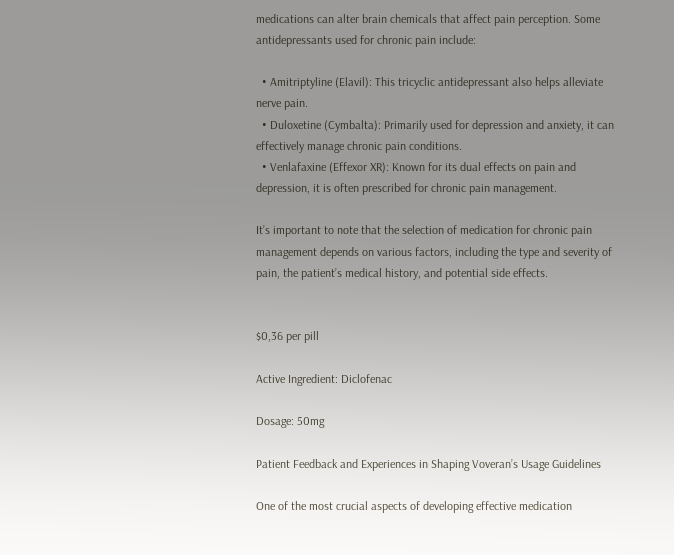medications can alter brain chemicals that affect pain perception. Some antidepressants used for chronic pain include:

  • Amitriptyline (Elavil): This tricyclic antidepressant also helps alleviate nerve pain.
  • Duloxetine (Cymbalta): Primarily used for depression and anxiety, it can effectively manage chronic pain conditions.
  • Venlafaxine (Effexor XR): Known for its dual effects on pain and depression, it is often prescribed for chronic pain management.

It’s important to note that the selection of medication for chronic pain management depends on various factors, including the type and severity of pain, the patient’s medical history, and potential side effects.


$0,36 per pill

Active Ingredient: Diclofenac

Dosage: 50mg

Patient Feedback and Experiences in Shaping Voveran’s Usage Guidelines

One of the most crucial aspects of developing effective medication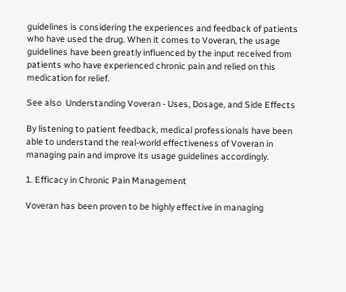guidelines is considering the experiences and feedback of patients who have used the drug. When it comes to Voveran, the usage guidelines have been greatly influenced by the input received from patients who have experienced chronic pain and relied on this medication for relief.

See also  Understanding Voveran - Uses, Dosage, and Side Effects

By listening to patient feedback, medical professionals have been able to understand the real-world effectiveness of Voveran in managing pain and improve its usage guidelines accordingly.

1. Efficacy in Chronic Pain Management

Voveran has been proven to be highly effective in managing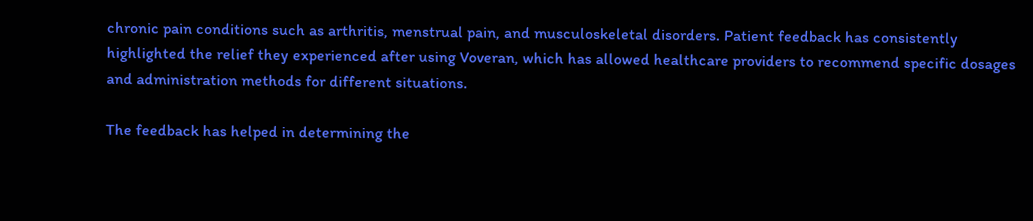chronic pain conditions such as arthritis, menstrual pain, and musculoskeletal disorders. Patient feedback has consistently highlighted the relief they experienced after using Voveran, which has allowed healthcare providers to recommend specific dosages and administration methods for different situations.

The feedback has helped in determining the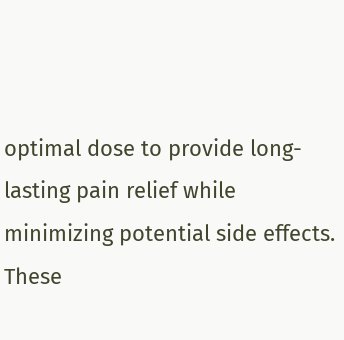optimal dose to provide long-lasting pain relief while minimizing potential side effects. These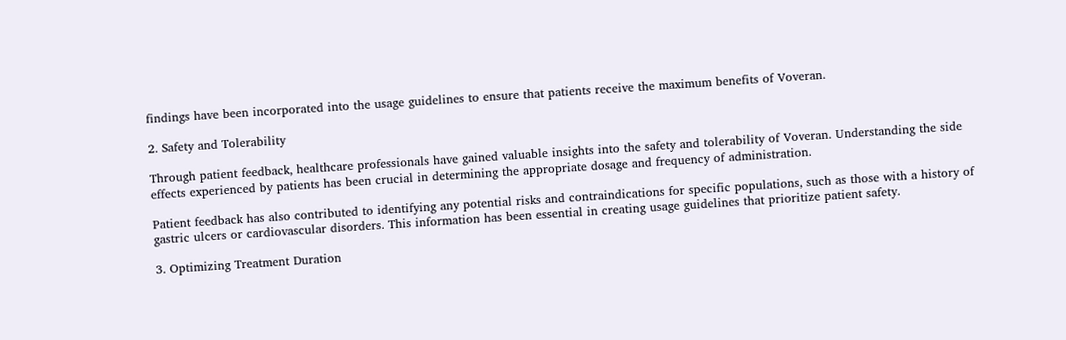findings have been incorporated into the usage guidelines to ensure that patients receive the maximum benefits of Voveran.

2. Safety and Tolerability

Through patient feedback, healthcare professionals have gained valuable insights into the safety and tolerability of Voveran. Understanding the side effects experienced by patients has been crucial in determining the appropriate dosage and frequency of administration.

Patient feedback has also contributed to identifying any potential risks and contraindications for specific populations, such as those with a history of gastric ulcers or cardiovascular disorders. This information has been essential in creating usage guidelines that prioritize patient safety.

3. Optimizing Treatment Duration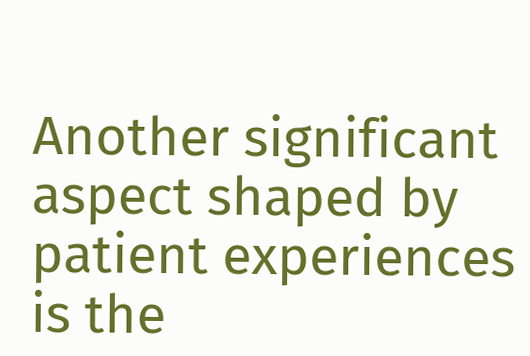Another significant aspect shaped by patient experiences is the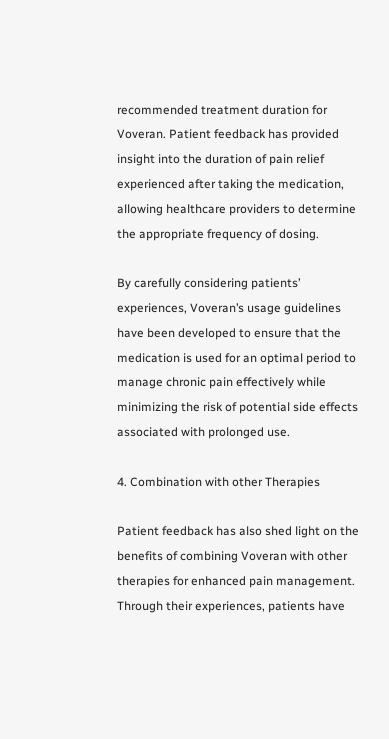recommended treatment duration for Voveran. Patient feedback has provided insight into the duration of pain relief experienced after taking the medication, allowing healthcare providers to determine the appropriate frequency of dosing.

By carefully considering patients’ experiences, Voveran’s usage guidelines have been developed to ensure that the medication is used for an optimal period to manage chronic pain effectively while minimizing the risk of potential side effects associated with prolonged use.

4. Combination with other Therapies

Patient feedback has also shed light on the benefits of combining Voveran with other therapies for enhanced pain management. Through their experiences, patients have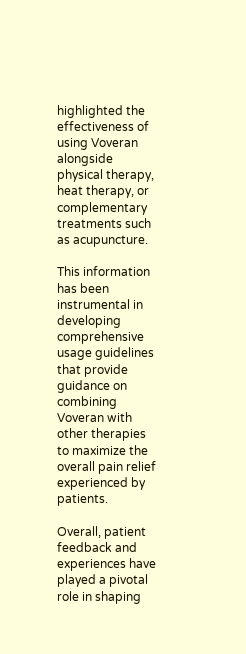highlighted the effectiveness of using Voveran alongside physical therapy, heat therapy, or complementary treatments such as acupuncture.

This information has been instrumental in developing comprehensive usage guidelines that provide guidance on combining Voveran with other therapies to maximize the overall pain relief experienced by patients.

Overall, patient feedback and experiences have played a pivotal role in shaping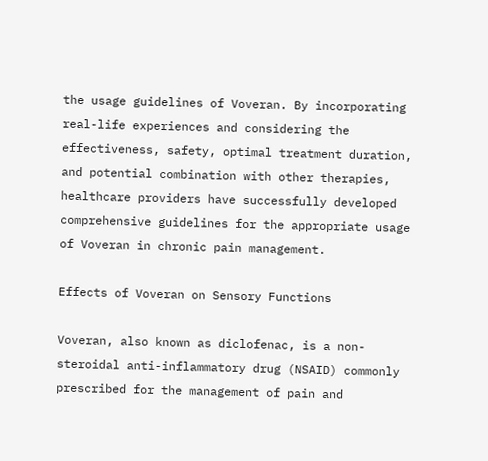the usage guidelines of Voveran. By incorporating real-life experiences and considering the effectiveness, safety, optimal treatment duration, and potential combination with other therapies, healthcare providers have successfully developed comprehensive guidelines for the appropriate usage of Voveran in chronic pain management.

Effects of Voveran on Sensory Functions

Voveran, also known as diclofenac, is a non-steroidal anti-inflammatory drug (NSAID) commonly prescribed for the management of pain and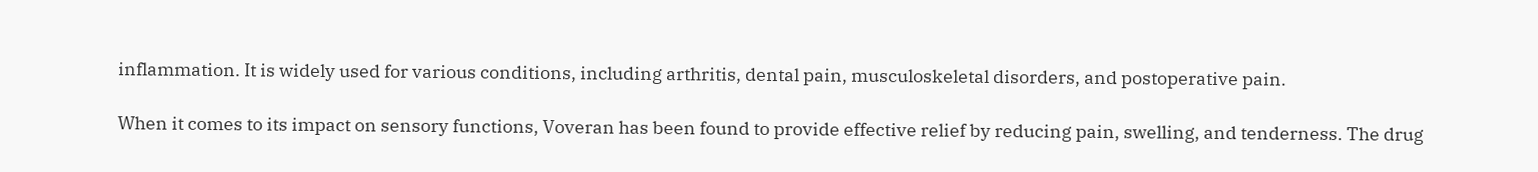inflammation. It is widely used for various conditions, including arthritis, dental pain, musculoskeletal disorders, and postoperative pain.

When it comes to its impact on sensory functions, Voveran has been found to provide effective relief by reducing pain, swelling, and tenderness. The drug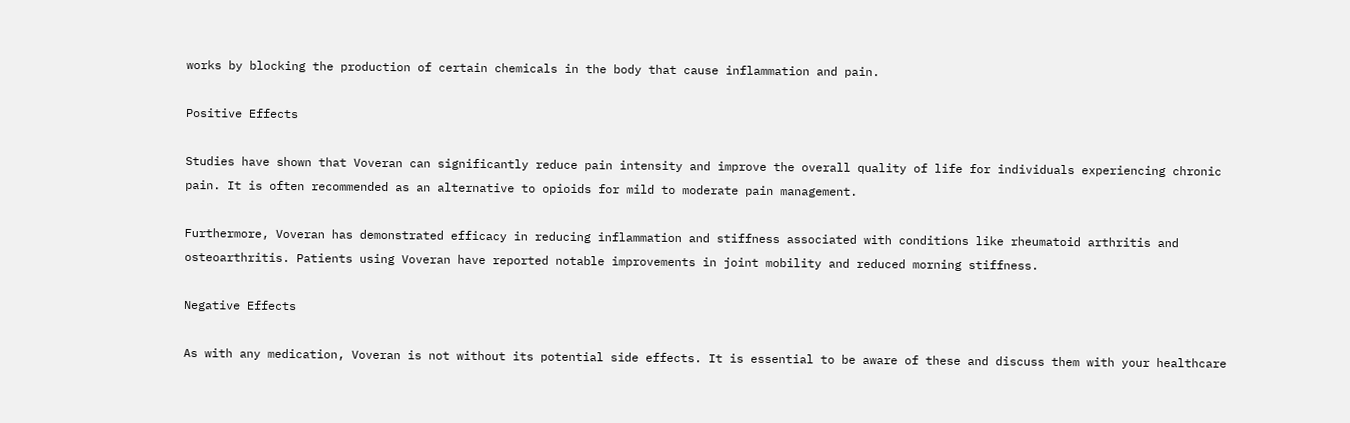works by blocking the production of certain chemicals in the body that cause inflammation and pain.

Positive Effects

Studies have shown that Voveran can significantly reduce pain intensity and improve the overall quality of life for individuals experiencing chronic pain. It is often recommended as an alternative to opioids for mild to moderate pain management.

Furthermore, Voveran has demonstrated efficacy in reducing inflammation and stiffness associated with conditions like rheumatoid arthritis and osteoarthritis. Patients using Voveran have reported notable improvements in joint mobility and reduced morning stiffness.

Negative Effects

As with any medication, Voveran is not without its potential side effects. It is essential to be aware of these and discuss them with your healthcare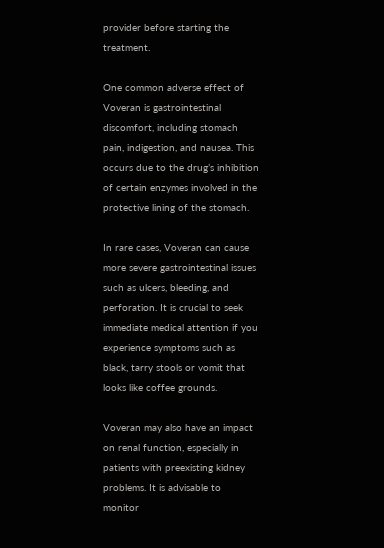provider before starting the treatment.

One common adverse effect of Voveran is gastrointestinal discomfort, including stomach pain, indigestion, and nausea. This occurs due to the drug’s inhibition of certain enzymes involved in the protective lining of the stomach.

In rare cases, Voveran can cause more severe gastrointestinal issues such as ulcers, bleeding, and perforation. It is crucial to seek immediate medical attention if you experience symptoms such as black, tarry stools or vomit that looks like coffee grounds.

Voveran may also have an impact on renal function, especially in patients with preexisting kidney problems. It is advisable to monitor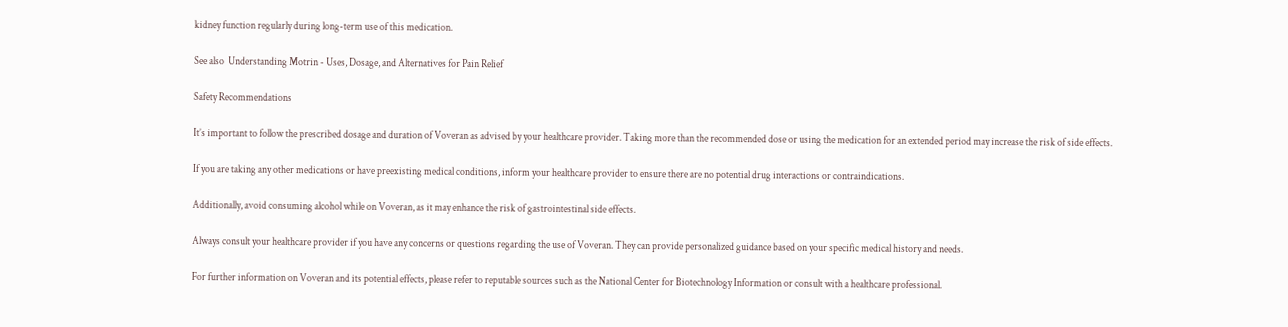kidney function regularly during long-term use of this medication.

See also  Understanding Motrin - Uses, Dosage, and Alternatives for Pain Relief

Safety Recommendations

It’s important to follow the prescribed dosage and duration of Voveran as advised by your healthcare provider. Taking more than the recommended dose or using the medication for an extended period may increase the risk of side effects.

If you are taking any other medications or have preexisting medical conditions, inform your healthcare provider to ensure there are no potential drug interactions or contraindications.

Additionally, avoid consuming alcohol while on Voveran, as it may enhance the risk of gastrointestinal side effects.

Always consult your healthcare provider if you have any concerns or questions regarding the use of Voveran. They can provide personalized guidance based on your specific medical history and needs.

For further information on Voveran and its potential effects, please refer to reputable sources such as the National Center for Biotechnology Information or consult with a healthcare professional.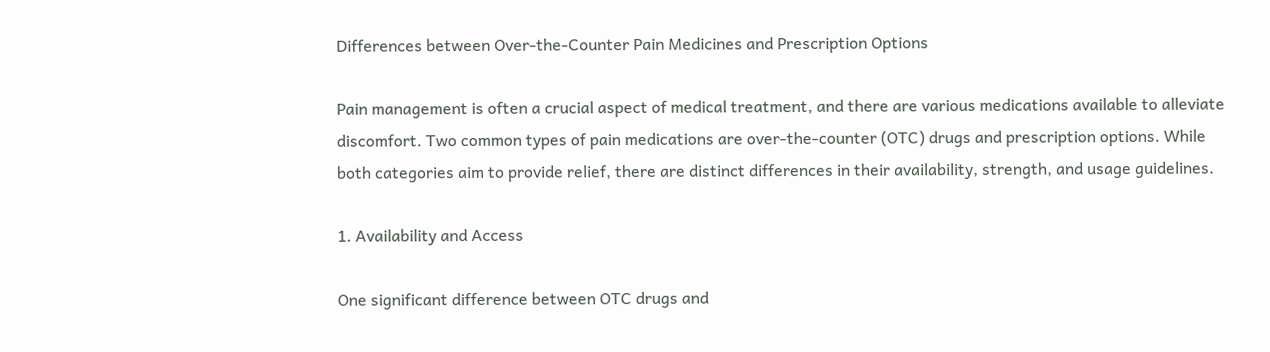Differences between Over-the-Counter Pain Medicines and Prescription Options

Pain management is often a crucial aspect of medical treatment, and there are various medications available to alleviate discomfort. Two common types of pain medications are over-the-counter (OTC) drugs and prescription options. While both categories aim to provide relief, there are distinct differences in their availability, strength, and usage guidelines.

1. Availability and Access

One significant difference between OTC drugs and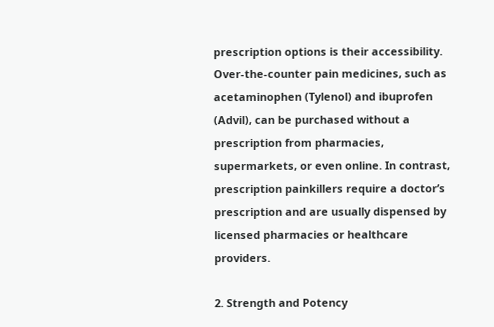prescription options is their accessibility. Over-the-counter pain medicines, such as acetaminophen (Tylenol) and ibuprofen (Advil), can be purchased without a prescription from pharmacies, supermarkets, or even online. In contrast, prescription painkillers require a doctor’s prescription and are usually dispensed by licensed pharmacies or healthcare providers.

2. Strength and Potency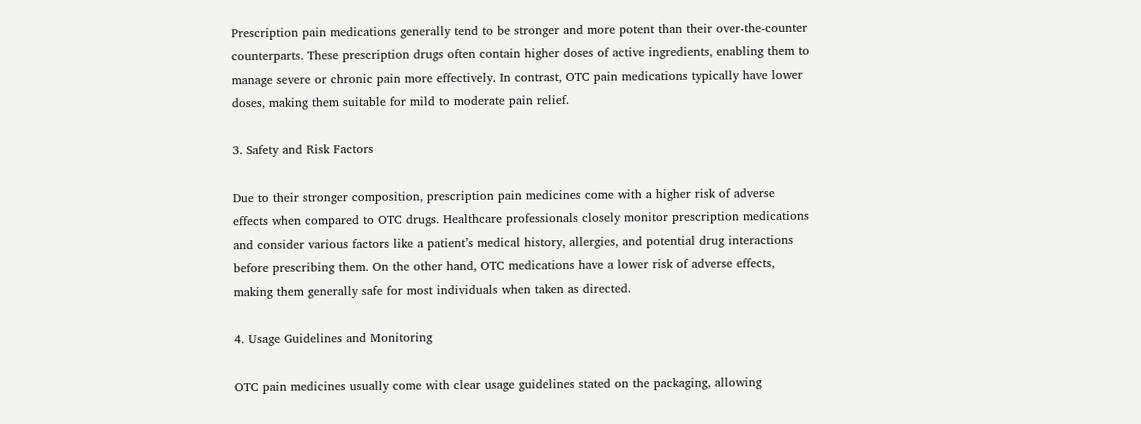Prescription pain medications generally tend to be stronger and more potent than their over-the-counter counterparts. These prescription drugs often contain higher doses of active ingredients, enabling them to manage severe or chronic pain more effectively. In contrast, OTC pain medications typically have lower doses, making them suitable for mild to moderate pain relief.

3. Safety and Risk Factors

Due to their stronger composition, prescription pain medicines come with a higher risk of adverse effects when compared to OTC drugs. Healthcare professionals closely monitor prescription medications and consider various factors like a patient’s medical history, allergies, and potential drug interactions before prescribing them. On the other hand, OTC medications have a lower risk of adverse effects, making them generally safe for most individuals when taken as directed.

4. Usage Guidelines and Monitoring

OTC pain medicines usually come with clear usage guidelines stated on the packaging, allowing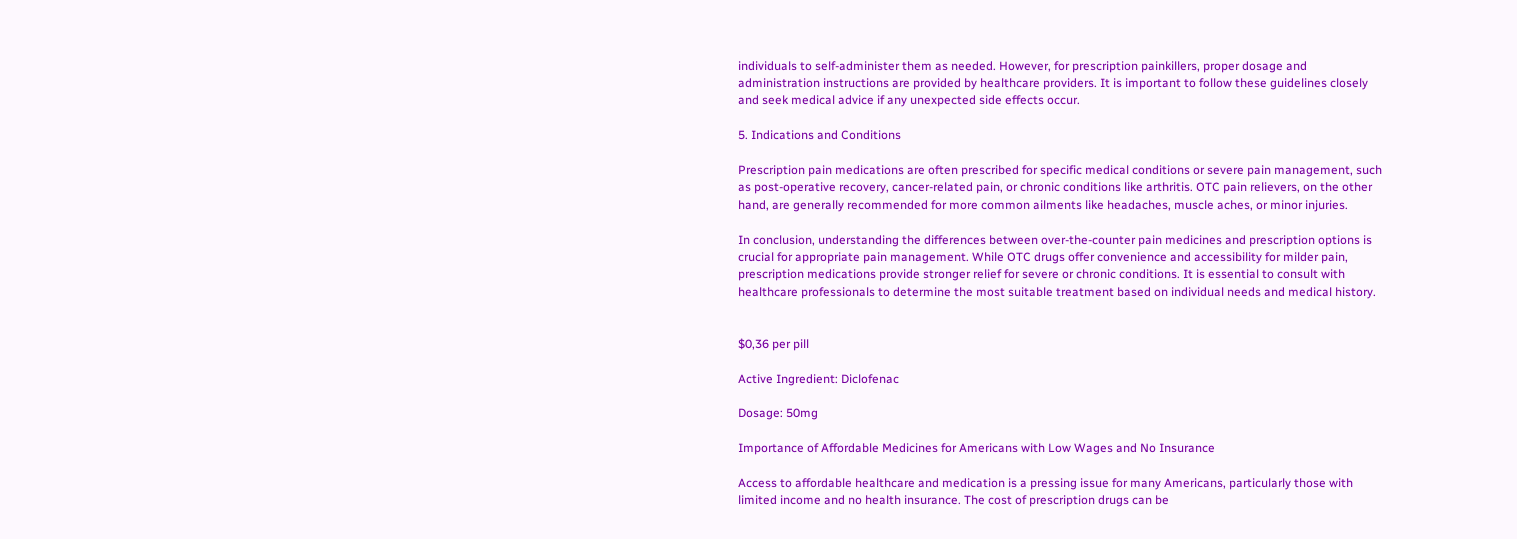individuals to self-administer them as needed. However, for prescription painkillers, proper dosage and administration instructions are provided by healthcare providers. It is important to follow these guidelines closely and seek medical advice if any unexpected side effects occur.

5. Indications and Conditions

Prescription pain medications are often prescribed for specific medical conditions or severe pain management, such as post-operative recovery, cancer-related pain, or chronic conditions like arthritis. OTC pain relievers, on the other hand, are generally recommended for more common ailments like headaches, muscle aches, or minor injuries.

In conclusion, understanding the differences between over-the-counter pain medicines and prescription options is crucial for appropriate pain management. While OTC drugs offer convenience and accessibility for milder pain, prescription medications provide stronger relief for severe or chronic conditions. It is essential to consult with healthcare professionals to determine the most suitable treatment based on individual needs and medical history.


$0,36 per pill

Active Ingredient: Diclofenac

Dosage: 50mg

Importance of Affordable Medicines for Americans with Low Wages and No Insurance

Access to affordable healthcare and medication is a pressing issue for many Americans, particularly those with limited income and no health insurance. The cost of prescription drugs can be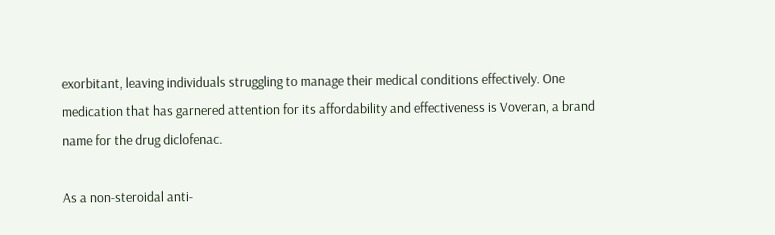exorbitant, leaving individuals struggling to manage their medical conditions effectively. One medication that has garnered attention for its affordability and effectiveness is Voveran, a brand name for the drug diclofenac.

As a non-steroidal anti-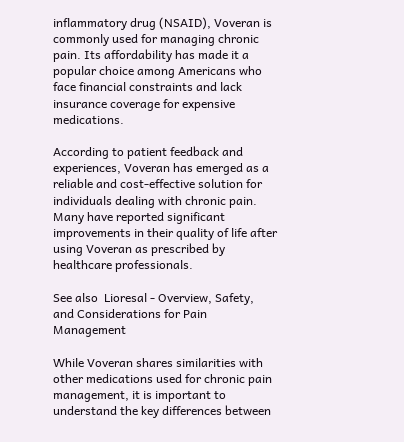inflammatory drug (NSAID), Voveran is commonly used for managing chronic pain. Its affordability has made it a popular choice among Americans who face financial constraints and lack insurance coverage for expensive medications.

According to patient feedback and experiences, Voveran has emerged as a reliable and cost-effective solution for individuals dealing with chronic pain. Many have reported significant improvements in their quality of life after using Voveran as prescribed by healthcare professionals.

See also  Lioresal - Overview, Safety, and Considerations for Pain Management

While Voveran shares similarities with other medications used for chronic pain management, it is important to understand the key differences between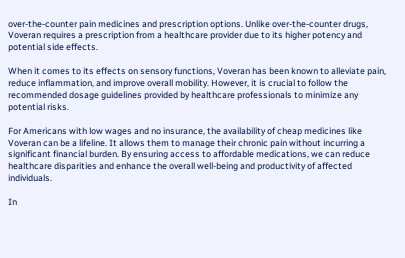over-the-counter pain medicines and prescription options. Unlike over-the-counter drugs, Voveran requires a prescription from a healthcare provider due to its higher potency and potential side effects.

When it comes to its effects on sensory functions, Voveran has been known to alleviate pain, reduce inflammation, and improve overall mobility. However, it is crucial to follow the recommended dosage guidelines provided by healthcare professionals to minimize any potential risks.

For Americans with low wages and no insurance, the availability of cheap medicines like Voveran can be a lifeline. It allows them to manage their chronic pain without incurring a significant financial burden. By ensuring access to affordable medications, we can reduce healthcare disparities and enhance the overall well-being and productivity of affected individuals.

In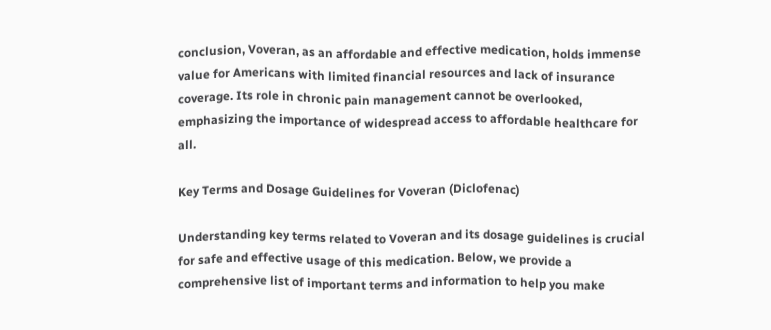conclusion, Voveran, as an affordable and effective medication, holds immense value for Americans with limited financial resources and lack of insurance coverage. Its role in chronic pain management cannot be overlooked, emphasizing the importance of widespread access to affordable healthcare for all.

Key Terms and Dosage Guidelines for Voveran (Diclofenac)

Understanding key terms related to Voveran and its dosage guidelines is crucial for safe and effective usage of this medication. Below, we provide a comprehensive list of important terms and information to help you make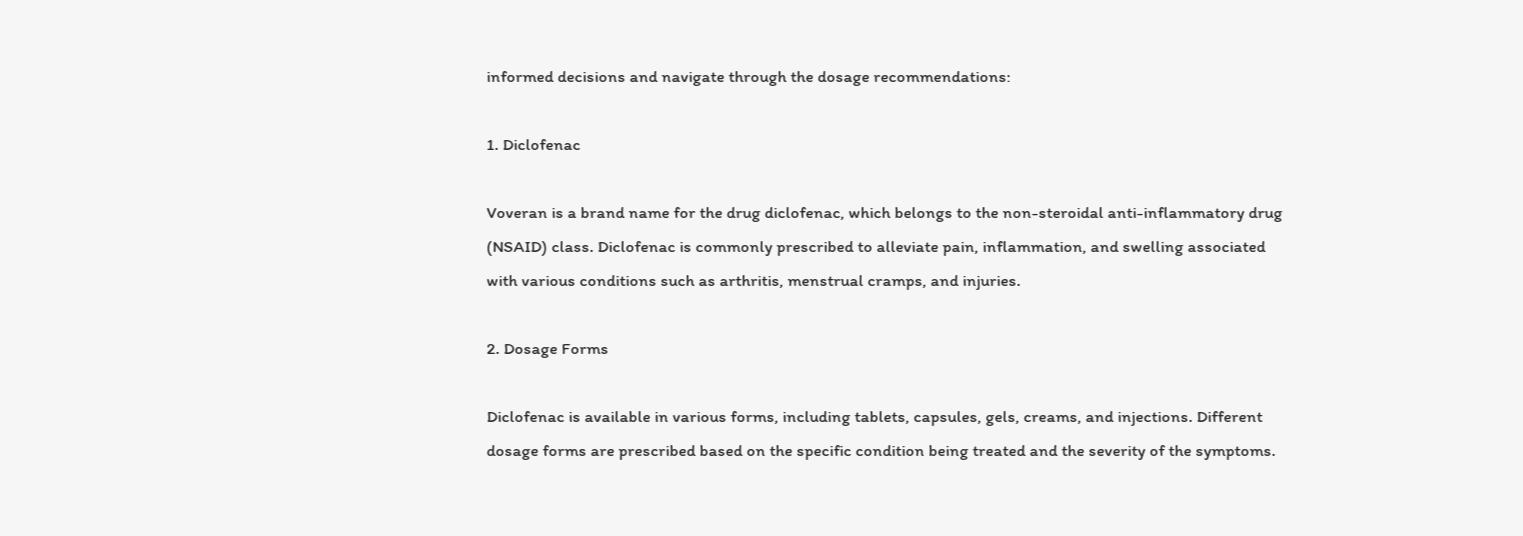informed decisions and navigate through the dosage recommendations:

1. Diclofenac

Voveran is a brand name for the drug diclofenac, which belongs to the non-steroidal anti-inflammatory drug (NSAID) class. Diclofenac is commonly prescribed to alleviate pain, inflammation, and swelling associated with various conditions such as arthritis, menstrual cramps, and injuries.

2. Dosage Forms

Diclofenac is available in various forms, including tablets, capsules, gels, creams, and injections. Different dosage forms are prescribed based on the specific condition being treated and the severity of the symptoms.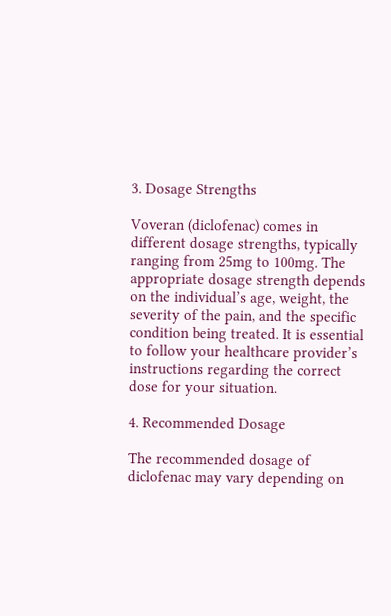3. Dosage Strengths

Voveran (diclofenac) comes in different dosage strengths, typically ranging from 25mg to 100mg. The appropriate dosage strength depends on the individual’s age, weight, the severity of the pain, and the specific condition being treated. It is essential to follow your healthcare provider’s instructions regarding the correct dose for your situation.

4. Recommended Dosage

The recommended dosage of diclofenac may vary depending on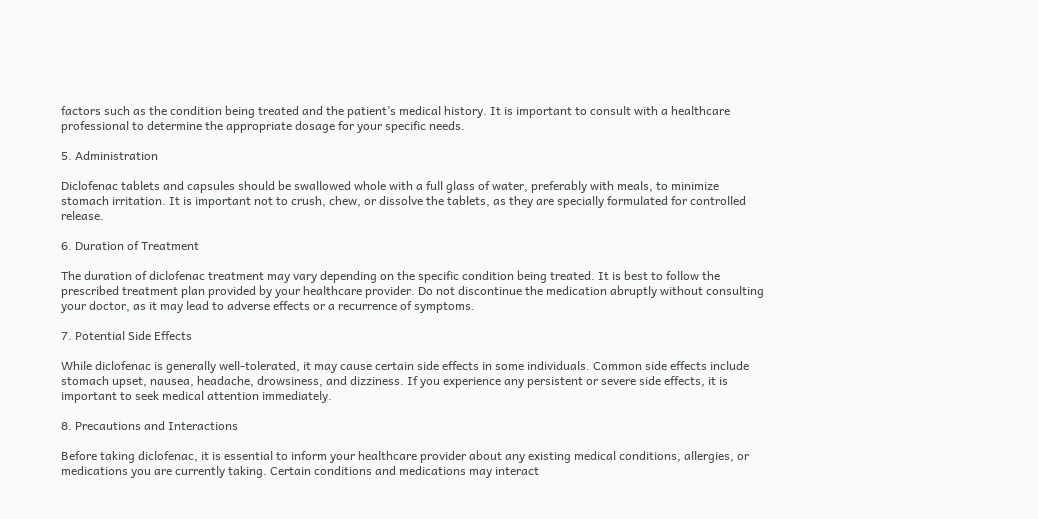factors such as the condition being treated and the patient’s medical history. It is important to consult with a healthcare professional to determine the appropriate dosage for your specific needs.

5. Administration

Diclofenac tablets and capsules should be swallowed whole with a full glass of water, preferably with meals, to minimize stomach irritation. It is important not to crush, chew, or dissolve the tablets, as they are specially formulated for controlled release.

6. Duration of Treatment

The duration of diclofenac treatment may vary depending on the specific condition being treated. It is best to follow the prescribed treatment plan provided by your healthcare provider. Do not discontinue the medication abruptly without consulting your doctor, as it may lead to adverse effects or a recurrence of symptoms.

7. Potential Side Effects

While diclofenac is generally well-tolerated, it may cause certain side effects in some individuals. Common side effects include stomach upset, nausea, headache, drowsiness, and dizziness. If you experience any persistent or severe side effects, it is important to seek medical attention immediately.

8. Precautions and Interactions

Before taking diclofenac, it is essential to inform your healthcare provider about any existing medical conditions, allergies, or medications you are currently taking. Certain conditions and medications may interact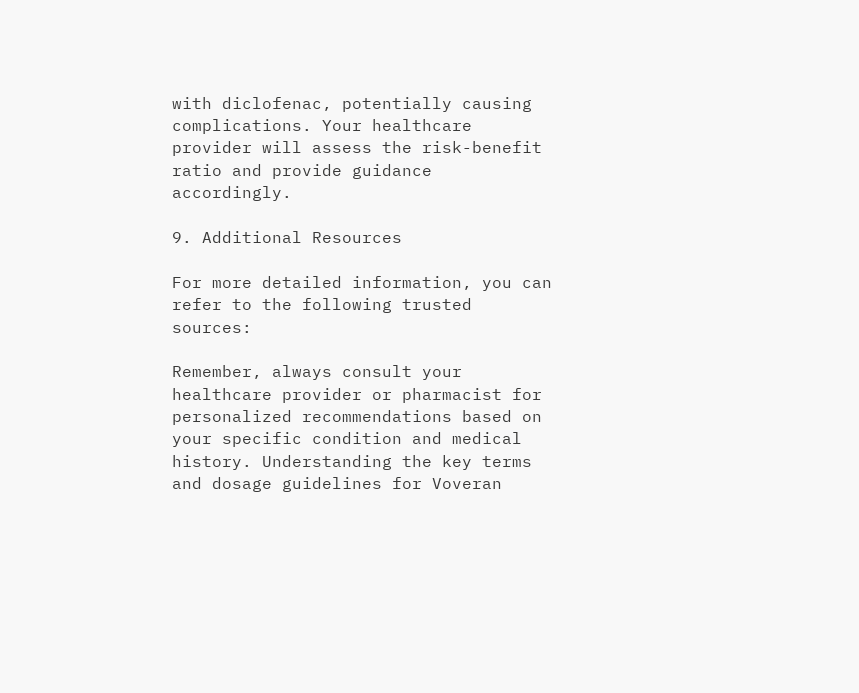with diclofenac, potentially causing complications. Your healthcare provider will assess the risk-benefit ratio and provide guidance accordingly.

9. Additional Resources

For more detailed information, you can refer to the following trusted sources:

Remember, always consult your healthcare provider or pharmacist for personalized recommendations based on your specific condition and medical history. Understanding the key terms and dosage guidelines for Voveran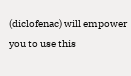(diclofenac) will empower you to use this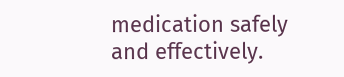medication safely and effectively.